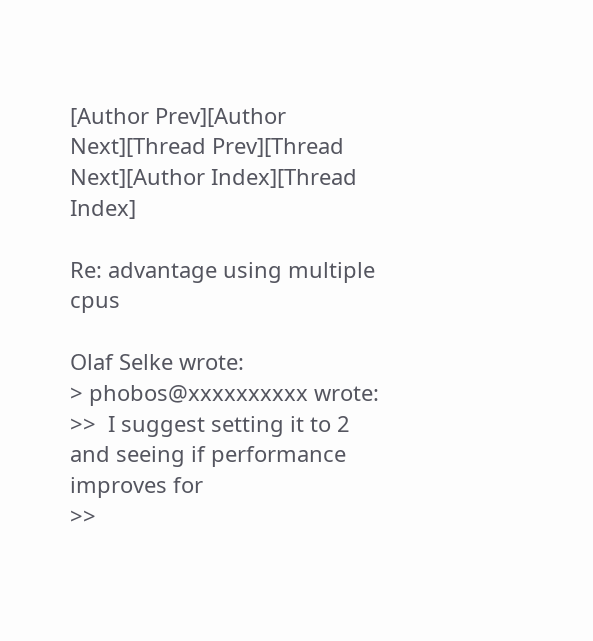[Author Prev][Author Next][Thread Prev][Thread Next][Author Index][Thread Index]

Re: advantage using multiple cpus

Olaf Selke wrote:
> phobos@xxxxxxxxxx wrote:
>>  I suggest setting it to 2 and seeing if performance improves for
>>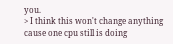you.
> I think this won't change anything cause one cpu still is doing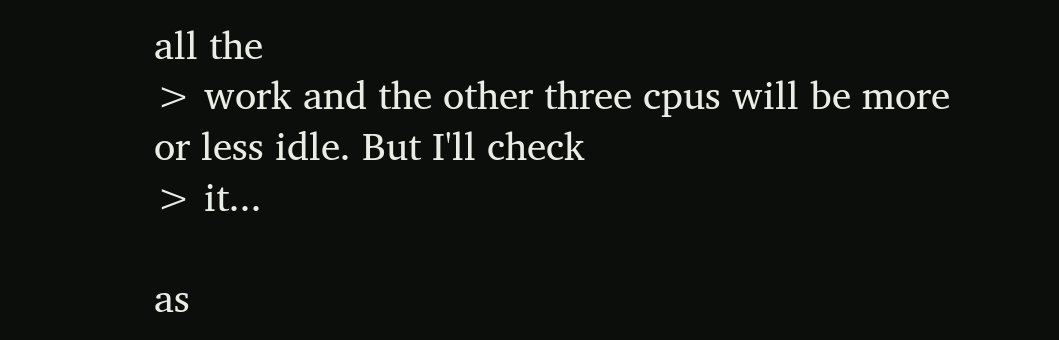all the
> work and the other three cpus will be more or less idle. But I'll check
> it...

as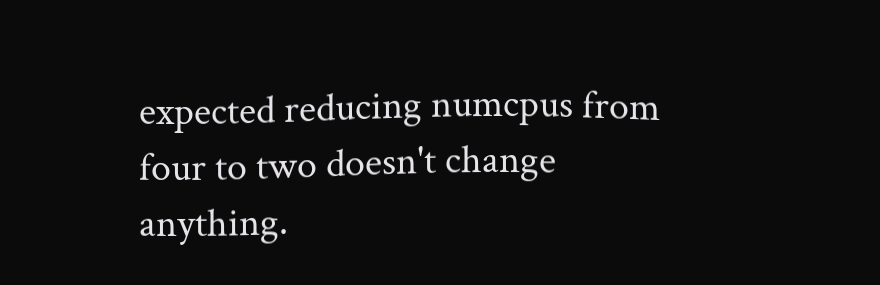expected reducing numcpus from four to two doesn't change anything.